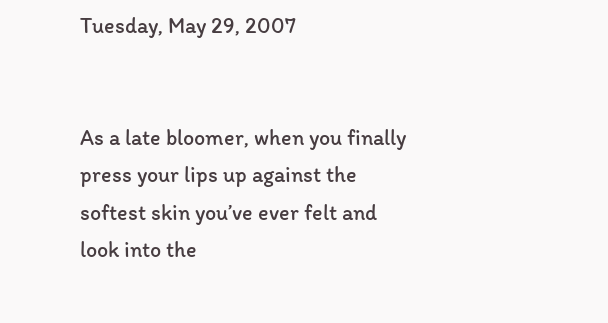Tuesday, May 29, 2007


As a late bloomer, when you finally press your lips up against the softest skin you’ve ever felt and look into the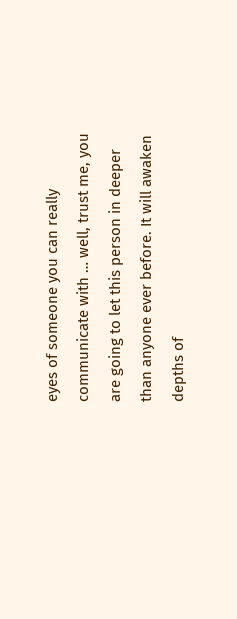eyes of someone you can really communicate with … well, trust me, you are going to let this person in deeper than anyone ever before. It will awaken depths of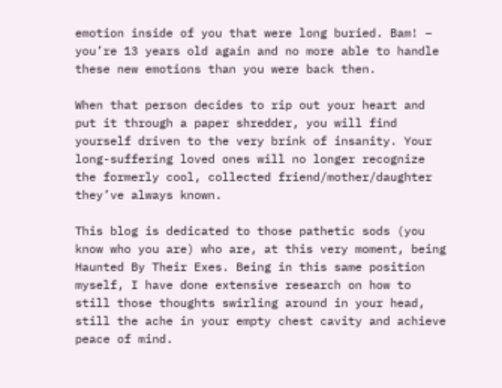emotion inside of you that were long buried. Bam! – you’re 13 years old again and no more able to handle these new emotions than you were back then.

When that person decides to rip out your heart and put it through a paper shredder, you will find yourself driven to the very brink of insanity. Your long-suffering loved ones will no longer recognize the formerly cool, collected friend/mother/daughter they’ve always known.

This blog is dedicated to those pathetic sods (you know who you are) who are, at this very moment, being Haunted By Their Exes. Being in this same position myself, I have done extensive research on how to still those thoughts swirling around in your head, still the ache in your empty chest cavity and achieve peace of mind.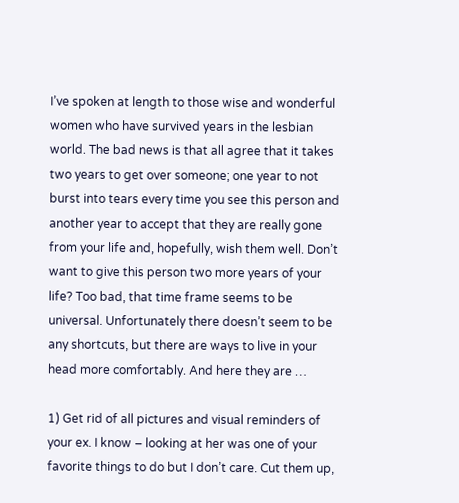I’ve spoken at length to those wise and wonderful women who have survived years in the lesbian world. The bad news is that all agree that it takes two years to get over someone; one year to not burst into tears every time you see this person and another year to accept that they are really gone from your life and, hopefully, wish them well. Don’t want to give this person two more years of your life? Too bad, that time frame seems to be universal. Unfortunately there doesn’t seem to be any shortcuts, but there are ways to live in your head more comfortably. And here they are …

1) Get rid of all pictures and visual reminders of your ex. I know – looking at her was one of your favorite things to do but I don’t care. Cut them up,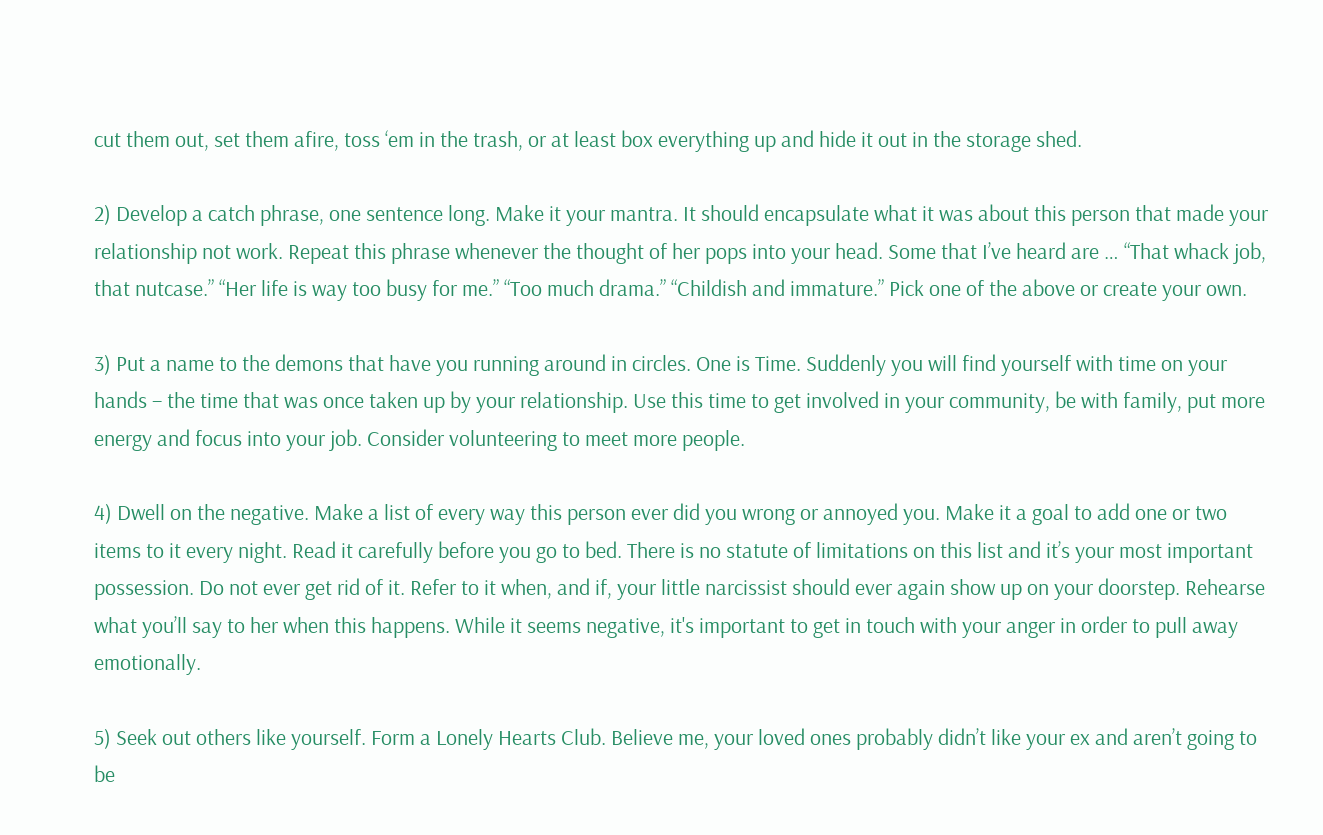cut them out, set them afire, toss ‘em in the trash, or at least box everything up and hide it out in the storage shed.

2) Develop a catch phrase, one sentence long. Make it your mantra. It should encapsulate what it was about this person that made your relationship not work. Repeat this phrase whenever the thought of her pops into your head. Some that I’ve heard are … “That whack job, that nutcase.” “Her life is way too busy for me.” “Too much drama.” “Childish and immature.” Pick one of the above or create your own.

3) Put a name to the demons that have you running around in circles. One is Time. Suddenly you will find yourself with time on your hands – the time that was once taken up by your relationship. Use this time to get involved in your community, be with family, put more energy and focus into your job. Consider volunteering to meet more people.

4) Dwell on the negative. Make a list of every way this person ever did you wrong or annoyed you. Make it a goal to add one or two items to it every night. Read it carefully before you go to bed. There is no statute of limitations on this list and it’s your most important possession. Do not ever get rid of it. Refer to it when, and if, your little narcissist should ever again show up on your doorstep. Rehearse what you’ll say to her when this happens. While it seems negative, it's important to get in touch with your anger in order to pull away emotionally.

5) Seek out others like yourself. Form a Lonely Hearts Club. Believe me, your loved ones probably didn’t like your ex and aren’t going to be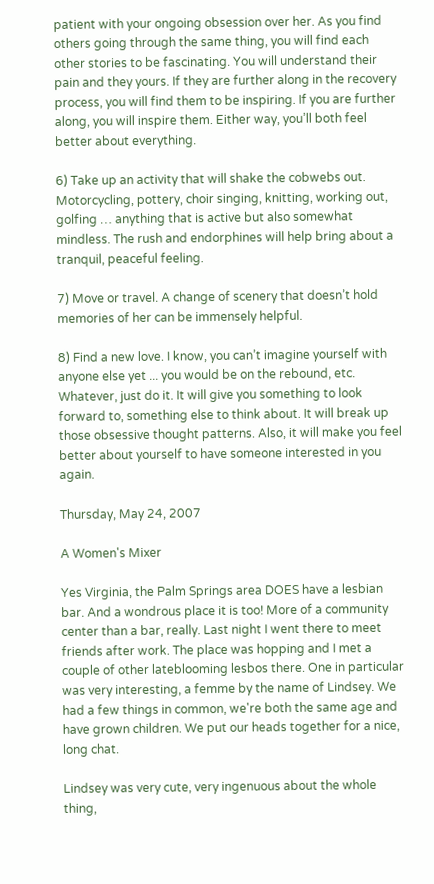patient with your ongoing obsession over her. As you find others going through the same thing, you will find each other stories to be fascinating. You will understand their pain and they yours. If they are further along in the recovery process, you will find them to be inspiring. If you are further along, you will inspire them. Either way, you’ll both feel better about everything.

6) Take up an activity that will shake the cobwebs out. Motorcycling, pottery, choir singing, knitting, working out, golfing … anything that is active but also somewhat mindless. The rush and endorphines will help bring about a tranquil, peaceful feeling.

7) Move or travel. A change of scenery that doesn’t hold memories of her can be immensely helpful.

8) Find a new love. I know, you can’t imagine yourself with anyone else yet ... you would be on the rebound, etc. Whatever, just do it. It will give you something to look forward to, something else to think about. It will break up those obsessive thought patterns. Also, it will make you feel better about yourself to have someone interested in you again.

Thursday, May 24, 2007

A Women's Mixer

Yes Virginia, the Palm Springs area DOES have a lesbian bar. And a wondrous place it is too! More of a community center than a bar, really. Last night I went there to meet friends after work. The place was hopping and I met a couple of other lateblooming lesbos there. One in particular was very interesting, a femme by the name of Lindsey. We had a few things in common, we're both the same age and have grown children. We put our heads together for a nice, long chat.

Lindsey was very cute, very ingenuous about the whole thing,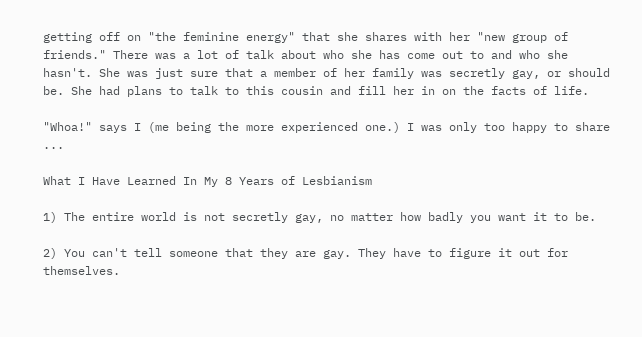getting off on "the feminine energy" that she shares with her "new group of friends." There was a lot of talk about who she has come out to and who she hasn't. She was just sure that a member of her family was secretly gay, or should be. She had plans to talk to this cousin and fill her in on the facts of life.

"Whoa!" says I (me being the more experienced one.) I was only too happy to share ...

What I Have Learned In My 8 Years of Lesbianism

1) The entire world is not secretly gay, no matter how badly you want it to be.

2) You can't tell someone that they are gay. They have to figure it out for themselves.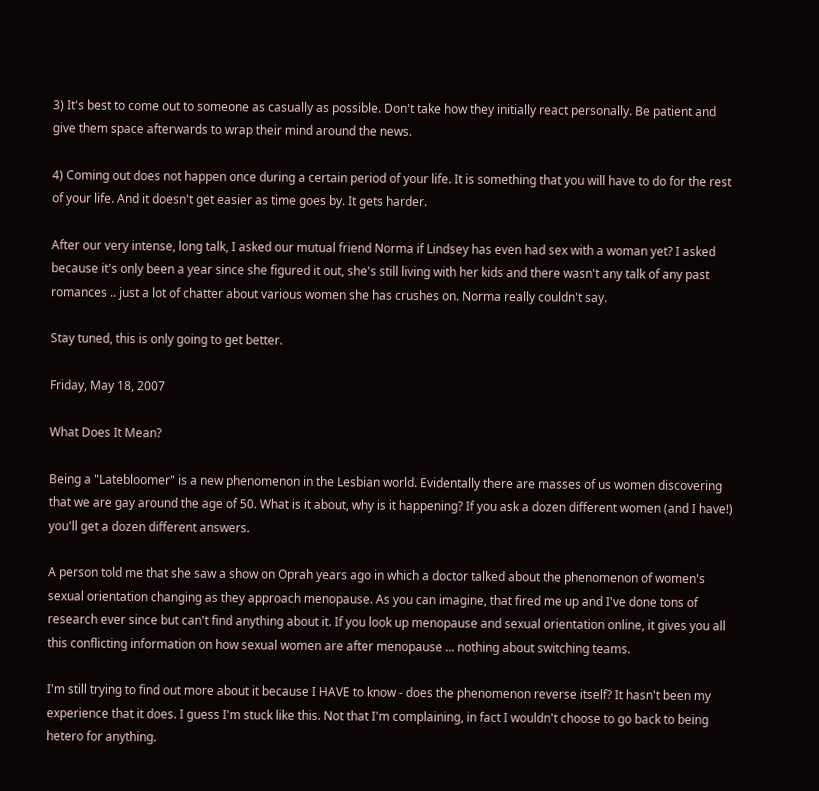3) It's best to come out to someone as casually as possible. Don't take how they initially react personally. Be patient and give them space afterwards to wrap their mind around the news.

4) Coming out does not happen once during a certain period of your life. It is something that you will have to do for the rest of your life. And it doesn't get easier as time goes by. It gets harder.

After our very intense, long talk, I asked our mutual friend Norma if Lindsey has even had sex with a woman yet? I asked because it's only been a year since she figured it out, she's still living with her kids and there wasn't any talk of any past romances .. just a lot of chatter about various women she has crushes on. Norma really couldn't say.

Stay tuned, this is only going to get better.

Friday, May 18, 2007

What Does It Mean?

Being a "Latebloomer" is a new phenomenon in the Lesbian world. Evidentally there are masses of us women discovering that we are gay around the age of 50. What is it about, why is it happening? If you ask a dozen different women (and I have!) you'll get a dozen different answers.

A person told me that she saw a show on Oprah years ago in which a doctor talked about the phenomenon of women's sexual orientation changing as they approach menopause. As you can imagine, that fired me up and I've done tons of research ever since but can't find anything about it. If you look up menopause and sexual orientation online, it gives you all this conflicting information on how sexual women are after menopause ... nothing about switching teams.

I'm still trying to find out more about it because I HAVE to know - does the phenomenon reverse itself? It hasn't been my experience that it does. I guess I'm stuck like this. Not that I'm complaining, in fact I wouldn't choose to go back to being hetero for anything.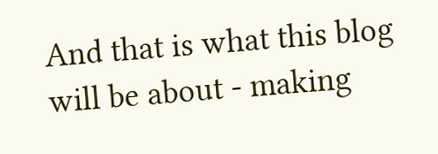And that is what this blog will be about - making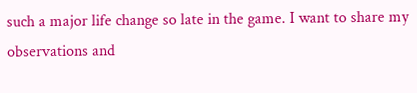such a major life change so late in the game. I want to share my observations and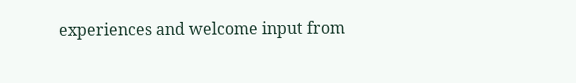experiences and welcome input from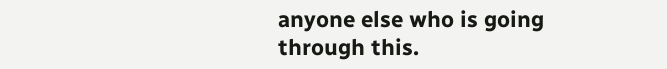anyone else who is going through this.